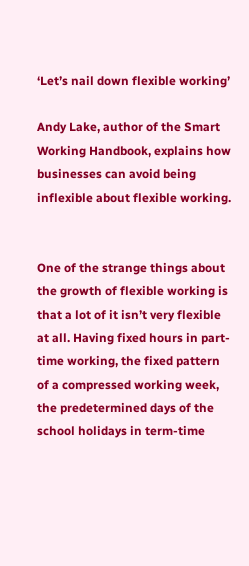‘Let’s nail down flexible working’

Andy Lake, author of the Smart Working Handbook, explains how businesses can avoid being inflexible about flexible working.


One of the strange things about the growth of flexible working is that a lot of it isn’t very flexible at all. Having fixed hours in part-time working, the fixed pattern of a compressed working week, the predetermined days of the school holidays in term-time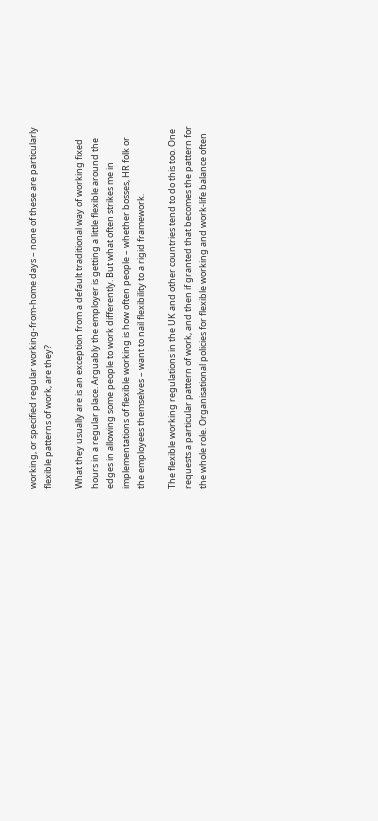working, or specified regular working-from-home days – none of these are particularly flexible patterns of work, are they?

What they usually are is an exception from a default traditional way of working fixed hours in a regular place. Arguably the employer is getting a little flexible around the edges in allowing some people to work differently. But what often strikes me in implementations of flexible working is how often people – whether bosses, HR folk or the employees themselves – want to nail flexibility to a rigid framework.

The flexible working regulations in the UK and other countries tend to do this too. One requests a particular pattern of work, and then if granted that becomes the pattern for the whole role. Organisational policies for flexible working and work-life balance often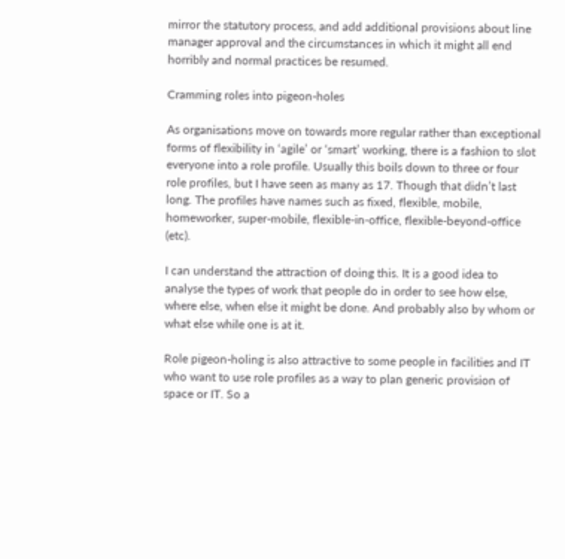mirror the statutory process, and add additional provisions about line manager approval and the circumstances in which it might all end horribly and normal practices be resumed.

Cramming roles into pigeon-holes

As organisations move on towards more regular rather than exceptional forms of flexibility in ‘agile’ or ‘smart’ working, there is a fashion to slot everyone into a role profile. Usually this boils down to three or four role profiles, but I have seen as many as 17. Though that didn’t last long. The profiles have names such as fixed, flexible, mobile, homeworker, super-mobile, flexible-in-office, flexible-beyond-office (etc).

I can understand the attraction of doing this. It is a good idea to analyse the types of work that people do in order to see how else, where else, when else it might be done. And probably also by whom or what else while one is at it.

Role pigeon-holing is also attractive to some people in facilities and IT who want to use role profiles as a way to plan generic provision of space or IT. So a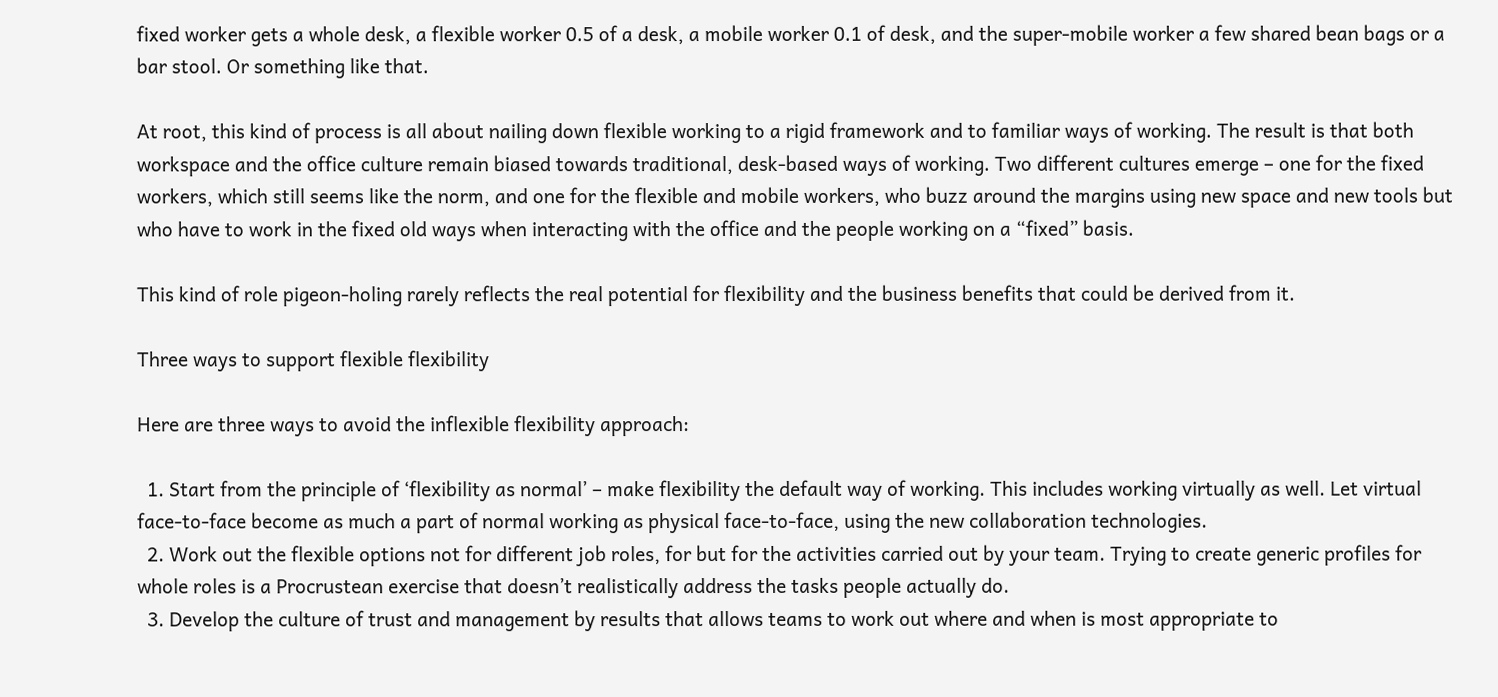fixed worker gets a whole desk, a flexible worker 0.5 of a desk, a mobile worker 0.1 of desk, and the super-mobile worker a few shared bean bags or a bar stool. Or something like that.

At root, this kind of process is all about nailing down flexible working to a rigid framework and to familiar ways of working. The result is that both workspace and the office culture remain biased towards traditional, desk-based ways of working. Two different cultures emerge – one for the fixed workers, which still seems like the norm, and one for the flexible and mobile workers, who buzz around the margins using new space and new tools but who have to work in the fixed old ways when interacting with the office and the people working on a “fixed” basis.

This kind of role pigeon-holing rarely reflects the real potential for flexibility and the business benefits that could be derived from it.

Three ways to support flexible flexibility

Here are three ways to avoid the inflexible flexibility approach:

  1. Start from the principle of ‘flexibility as normal’ – make flexibility the default way of working. This includes working virtually as well. Let virtual face-to-face become as much a part of normal working as physical face-to-face, using the new collaboration technologies.
  2. Work out the flexible options not for different job roles, for but for the activities carried out by your team. Trying to create generic profiles for whole roles is a Procrustean exercise that doesn’t realistically address the tasks people actually do.
  3. Develop the culture of trust and management by results that allows teams to work out where and when is most appropriate to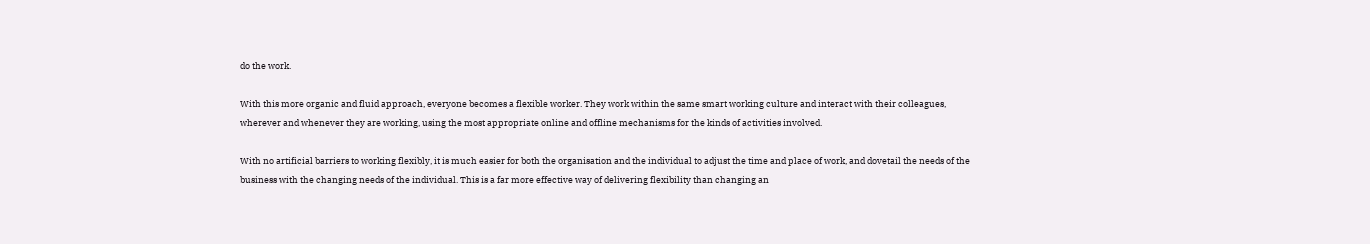do the work.

With this more organic and fluid approach, everyone becomes a flexible worker. They work within the same smart working culture and interact with their colleagues, wherever and whenever they are working, using the most appropriate online and offline mechanisms for the kinds of activities involved.

With no artificial barriers to working flexibly, it is much easier for both the organisation and the individual to adjust the time and place of work, and dovetail the needs of the business with the changing needs of the individual. This is a far more effective way of delivering flexibility than changing an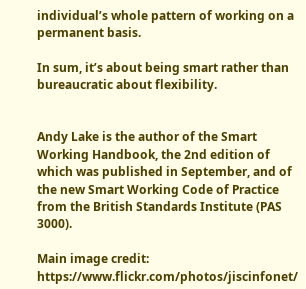individual’s whole pattern of working on a permanent basis.

In sum, it’s about being smart rather than bureaucratic about flexibility.


Andy Lake is the author of the Smart Working Handbook, the 2nd edition of which was published in September, and of the new Smart Working Code of Practice from the British Standards Institute (PAS 3000).

Main image credit: https://www.flickr.com/photos/jiscinfonet/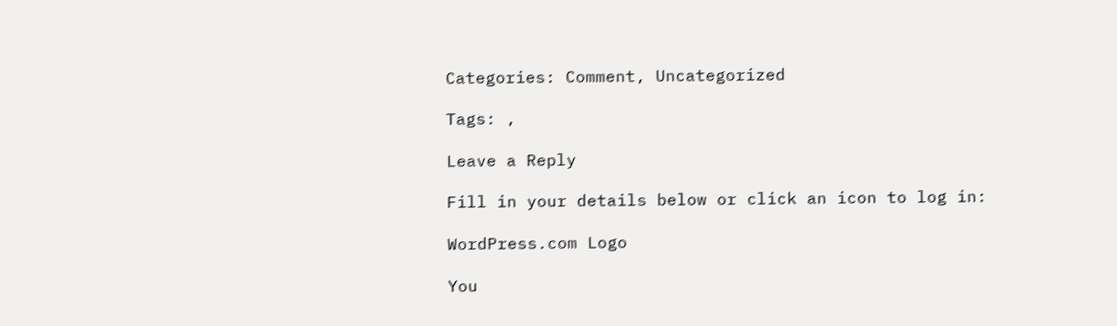Categories: Comment, Uncategorized

Tags: ,

Leave a Reply

Fill in your details below or click an icon to log in:

WordPress.com Logo

You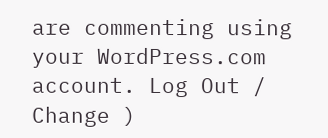are commenting using your WordPress.com account. Log Out /  Change )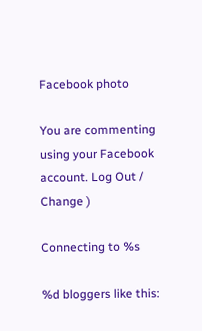Facebook photo

You are commenting using your Facebook account. Log Out /  Change )

Connecting to %s

%d bloggers like this: